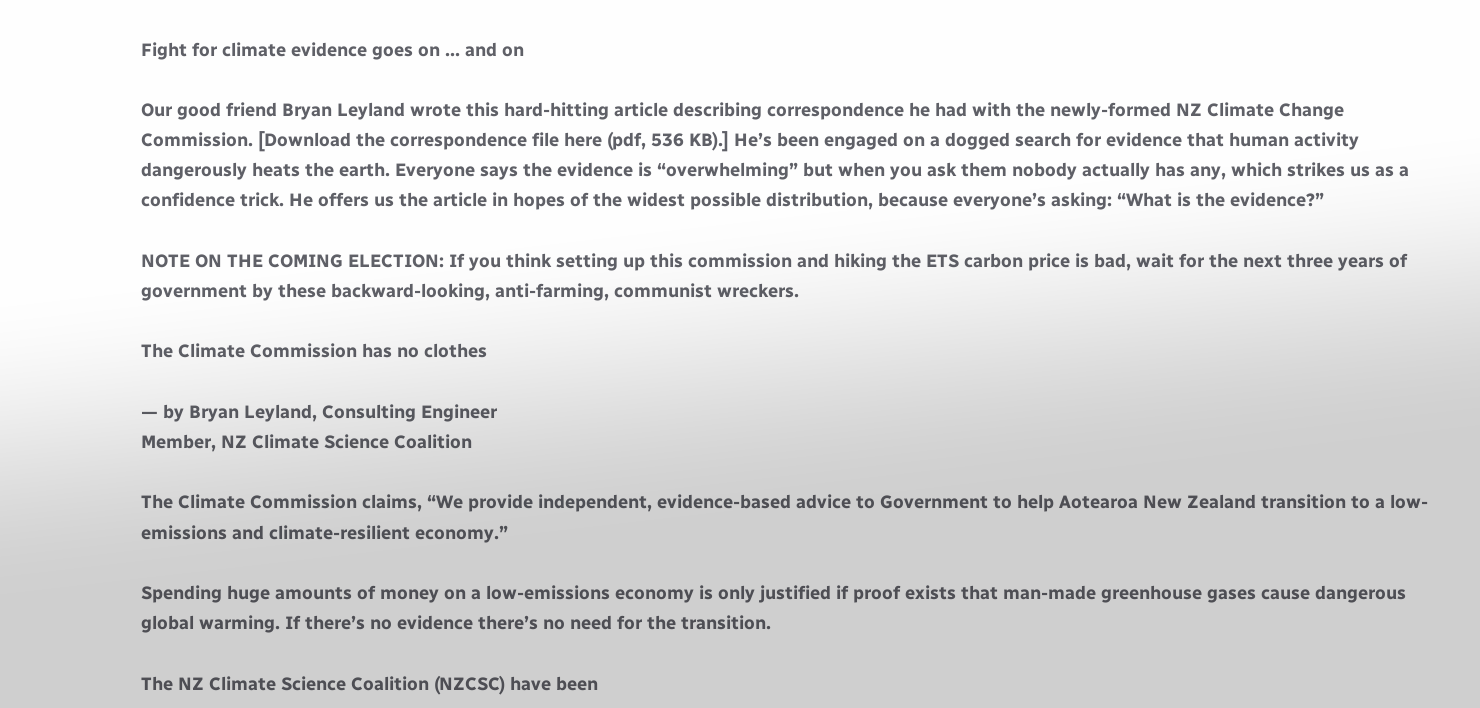Fight for climate evidence goes on … and on

Our good friend Bryan Leyland wrote this hard-hitting article describing correspondence he had with the newly-formed NZ Climate Change Commission. [Download the correspondence file here (pdf, 536 KB).] He’s been engaged on a dogged search for evidence that human activity dangerously heats the earth. Everyone says the evidence is “overwhelming” but when you ask them nobody actually has any, which strikes us as a confidence trick. He offers us the article in hopes of the widest possible distribution, because everyone’s asking: “What is the evidence?”

NOTE ON THE COMING ELECTION: If you think setting up this commission and hiking the ETS carbon price is bad, wait for the next three years of government by these backward-looking, anti-farming, communist wreckers.

The Climate Commission has no clothes

— by Bryan Leyland, Consulting Engineer
Member, NZ Climate Science Coalition

The Climate Commission claims, “We provide independent, evidence-based advice to Government to help Aotearoa New Zealand transition to a low-emissions and climate-resilient economy.”

Spending huge amounts of money on a low-emissions economy is only justified if proof exists that man-made greenhouse gases cause dangerous global warming. If there’s no evidence there’s no need for the transition.

The NZ Climate Science Coalition (NZCSC) have been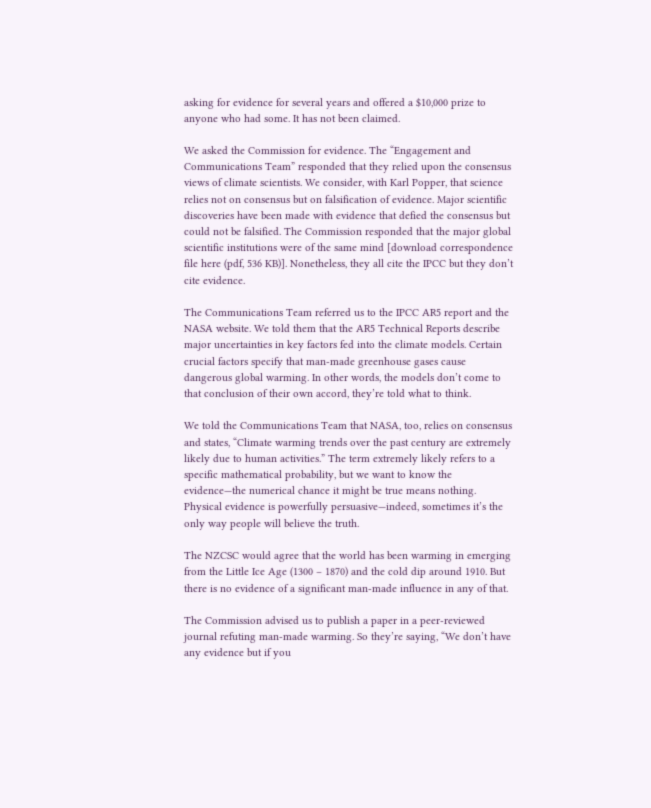asking for evidence for several years and offered a $10,000 prize to anyone who had some. It has not been claimed.

We asked the Commission for evidence. The “Engagement and Communications Team” responded that they relied upon the consensus views of climate scientists. We consider, with Karl Popper, that science relies not on consensus but on falsification of evidence. Major scientific discoveries have been made with evidence that defied the consensus but could not be falsified. The Commission responded that the major global scientific institutions were of the same mind [download correspondence file here (pdf, 536 KB)]. Nonetheless, they all cite the IPCC but they don’t cite evidence.

The Communications Team referred us to the IPCC AR5 report and the NASA website. We told them that the AR5 Technical Reports describe major uncertainties in key factors fed into the climate models. Certain crucial factors specify that man-made greenhouse gases cause dangerous global warming. In other words, the models don’t come to that conclusion of their own accord, they’re told what to think.

We told the Communications Team that NASA, too, relies on consensus and states, “Climate warming trends over the past century are extremely likely due to human activities.” The term extremely likely refers to a specific mathematical probability, but we want to know the evidence—the numerical chance it might be true means nothing. Physical evidence is powerfully persuasive—indeed, sometimes it’s the only way people will believe the truth.

The NZCSC would agree that the world has been warming in emerging from the Little Ice Age (1300 – 1870) and the cold dip around 1910. But there is no evidence of a significant man-made influence in any of that.

The Commission advised us to publish a paper in a peer-reviewed journal refuting man-made warming. So they’re saying, “We don’t have any evidence but if you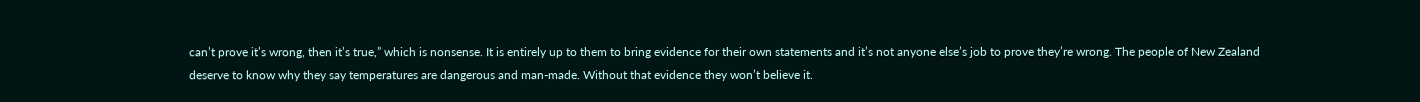can’t prove it’s wrong, then it’s true,” which is nonsense. It is entirely up to them to bring evidence for their own statements and it’s not anyone else’s job to prove they’re wrong. The people of New Zealand deserve to know why they say temperatures are dangerous and man-made. Without that evidence they won’t believe it.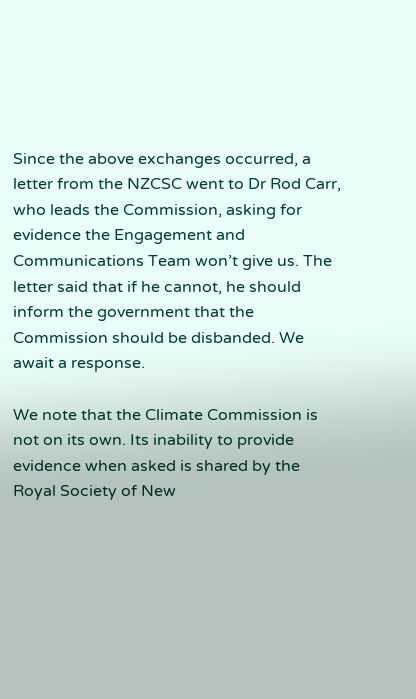Since the above exchanges occurred, a letter from the NZCSC went to Dr Rod Carr, who leads the Commission, asking for evidence the Engagement and Communications Team won’t give us. The letter said that if he cannot, he should inform the government that the Commission should be disbanded. We await a response.

We note that the Climate Commission is not on its own. Its inability to provide evidence when asked is shared by the Royal Society of New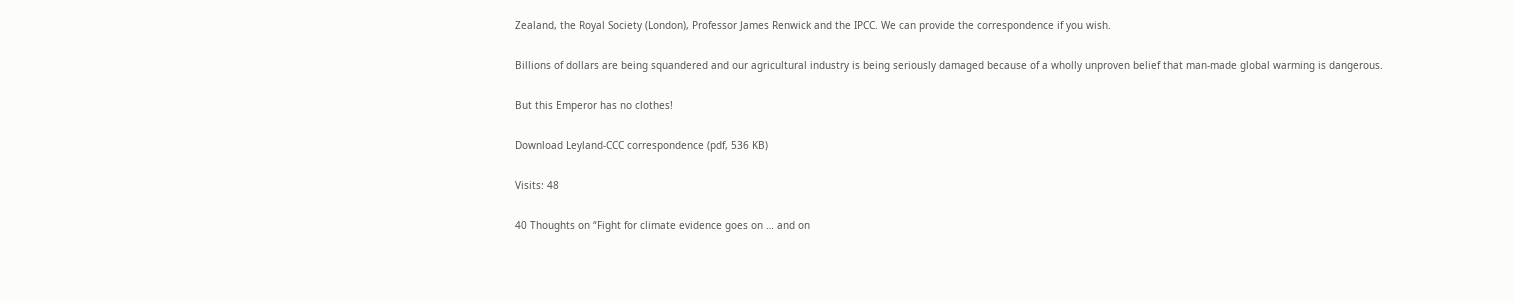Zealand, the Royal Society (London), Professor James Renwick and the IPCC. We can provide the correspondence if you wish.

Billions of dollars are being squandered and our agricultural industry is being seriously damaged because of a wholly unproven belief that man-made global warming is dangerous.

But this Emperor has no clothes!

Download Leyland-CCC correspondence (pdf, 536 KB)

Visits: 48

40 Thoughts on “Fight for climate evidence goes on … and on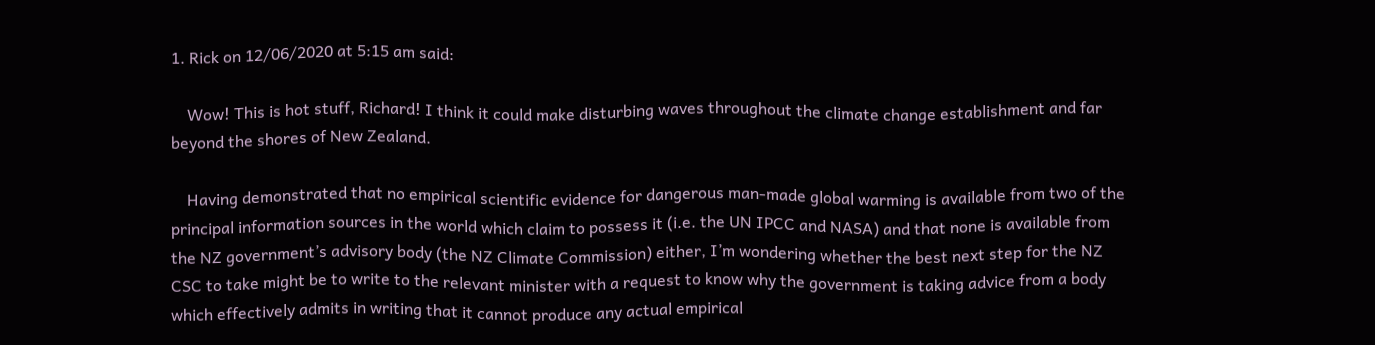1. Rick on 12/06/2020 at 5:15 am said:

    Wow! This is hot stuff, Richard! I think it could make disturbing waves throughout the climate change establishment and far beyond the shores of New Zealand.

    Having demonstrated that no empirical scientific evidence for dangerous man-made global warming is available from two of the principal information sources in the world which claim to possess it (i.e. the UN IPCC and NASA) and that none is available from the NZ government’s advisory body (the NZ Climate Commission) either, I’m wondering whether the best next step for the NZ CSC to take might be to write to the relevant minister with a request to know why the government is taking advice from a body which effectively admits in writing that it cannot produce any actual empirical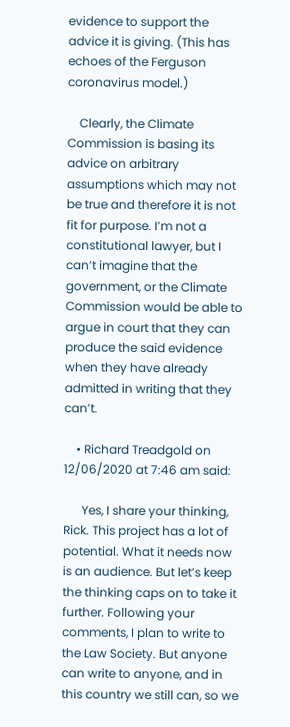evidence to support the advice it is giving. (This has echoes of the Ferguson coronavirus model.)

    Clearly, the Climate Commission is basing its advice on arbitrary assumptions which may not be true and therefore it is not fit for purpose. I’m not a constitutional lawyer, but I can’t imagine that the government, or the Climate Commission would be able to argue in court that they can produce the said evidence when they have already admitted in writing that they can’t.

    • Richard Treadgold on 12/06/2020 at 7:46 am said:

      Yes, I share your thinking, Rick. This project has a lot of potential. What it needs now is an audience. But let’s keep the thinking caps on to take it further. Following your comments, I plan to write to the Law Society. But anyone can write to anyone, and in this country we still can, so we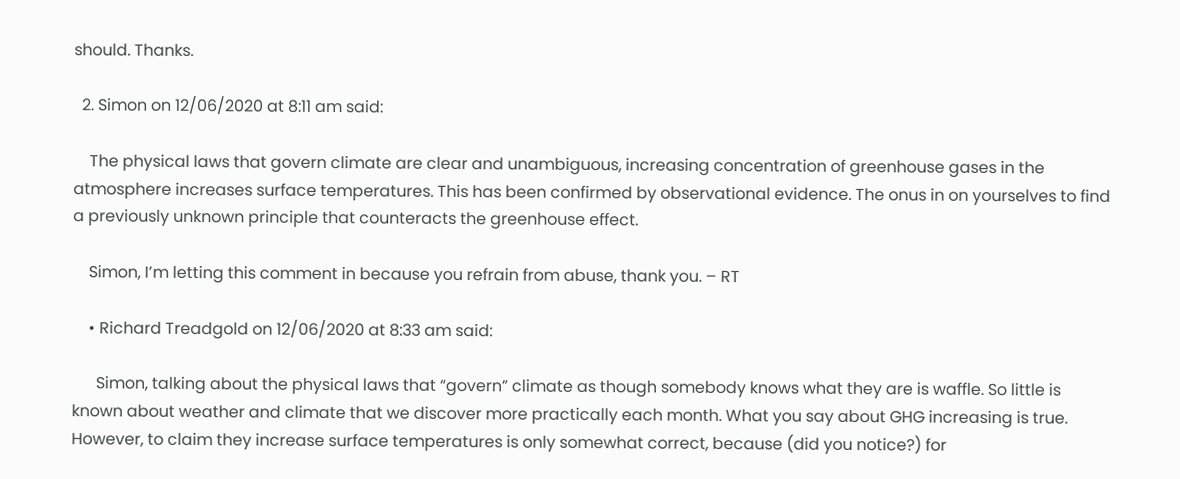should. Thanks.

  2. Simon on 12/06/2020 at 8:11 am said:

    The physical laws that govern climate are clear and unambiguous, increasing concentration of greenhouse gases in the atmosphere increases surface temperatures. This has been confirmed by observational evidence. The onus in on yourselves to find a previously unknown principle that counteracts the greenhouse effect.

    Simon, I’m letting this comment in because you refrain from abuse, thank you. – RT

    • Richard Treadgold on 12/06/2020 at 8:33 am said:

      Simon, talking about the physical laws that “govern” climate as though somebody knows what they are is waffle. So little is known about weather and climate that we discover more practically each month. What you say about GHG increasing is true. However, to claim they increase surface temperatures is only somewhat correct, because (did you notice?) for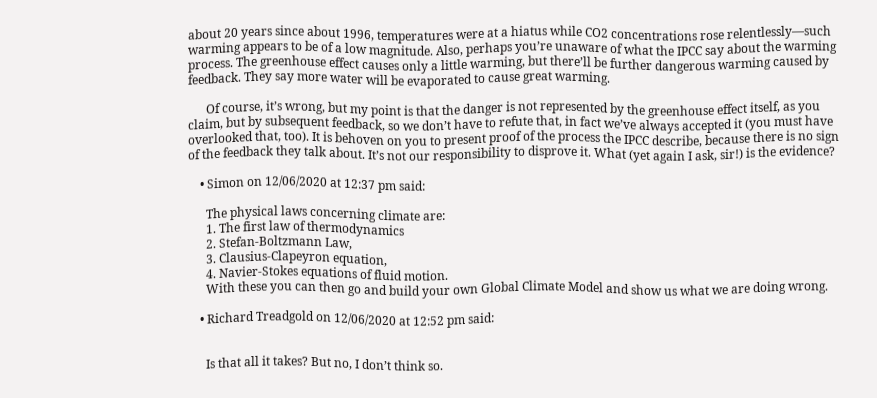about 20 years since about 1996, temperatures were at a hiatus while CO2 concentrations rose relentlessly—such warming appears to be of a low magnitude. Also, perhaps you’re unaware of what the IPCC say about the warming process. The greenhouse effect causes only a little warming, but there’ll be further dangerous warming caused by feedback. They say more water will be evaporated to cause great warming.

      Of course, it’s wrong, but my point is that the danger is not represented by the greenhouse effect itself, as you claim, but by subsequent feedback, so we don’t have to refute that, in fact we’ve always accepted it (you must have overlooked that, too). It is behoven on you to present proof of the process the IPCC describe, because there is no sign of the feedback they talk about. It’s not our responsibility to disprove it. What (yet again I ask, sir!) is the evidence?

    • Simon on 12/06/2020 at 12:37 pm said:

      The physical laws concerning climate are:
      1. The first law of thermodynamics
      2. Stefan-Boltzmann Law,
      3. Clausius-Clapeyron equation,
      4. Navier-Stokes equations of fluid motion.
      With these you can then go and build your own Global Climate Model and show us what we are doing wrong.

    • Richard Treadgold on 12/06/2020 at 12:52 pm said:


      Is that all it takes? But no, I don’t think so.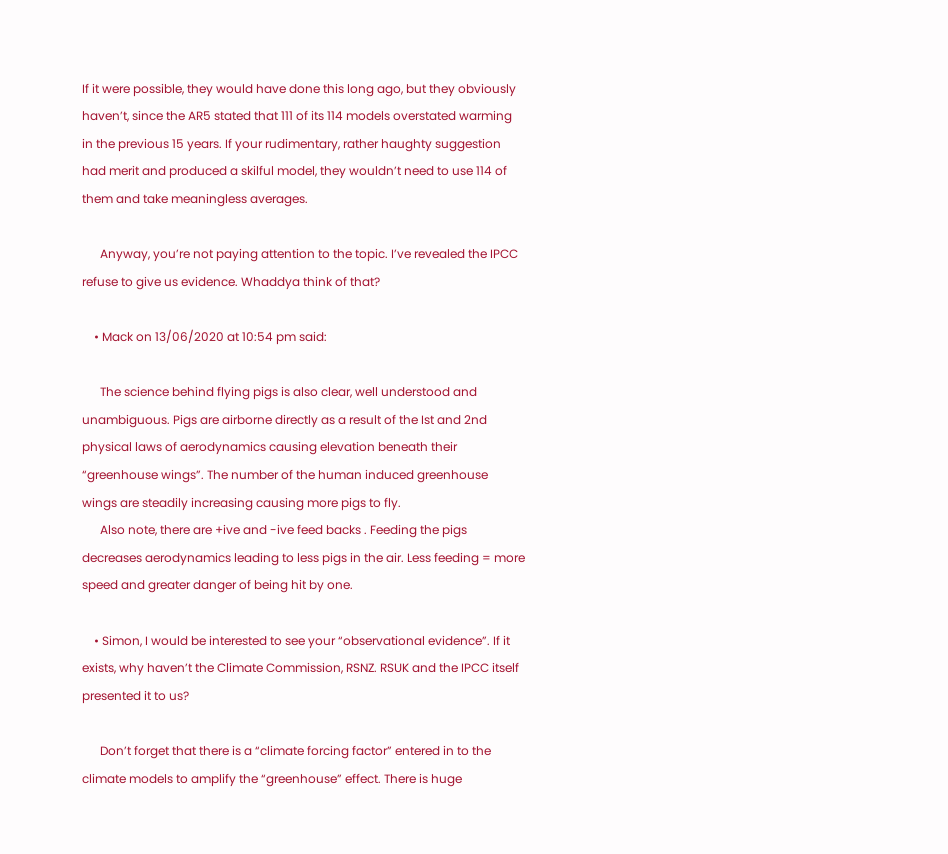If it were possible, they would have done this long ago, but they obviously haven’t, since the AR5 stated that 111 of its 114 models overstated warming in the previous 15 years. If your rudimentary, rather haughty suggestion had merit and produced a skilful model, they wouldn’t need to use 114 of them and take meaningless averages.

      Anyway, you’re not paying attention to the topic. I’ve revealed the IPCC refuse to give us evidence. Whaddya think of that?

    • Mack on 13/06/2020 at 10:54 pm said:

      The science behind flying pigs is also clear, well understood and unambiguous. Pigs are airborne directly as a result of the Ist and 2nd physical laws of aerodynamics causing elevation beneath their “greenhouse wings”. The number of the human induced greenhouse wings are steadily increasing causing more pigs to fly.
      Also note, there are +ive and -ive feed backs . Feeding the pigs decreases aerodynamics leading to less pigs in the air. Less feeding = more speed and greater danger of being hit by one.

    • Simon, I would be interested to see your “observational evidence”. If it exists, why haven’t the Climate Commission, RSNZ. RSUK and the IPCC itself presented it to us?

      Don’t forget that there is a “climate forcing factor” entered in to the climate models to amplify the “greenhouse” effect. There is huge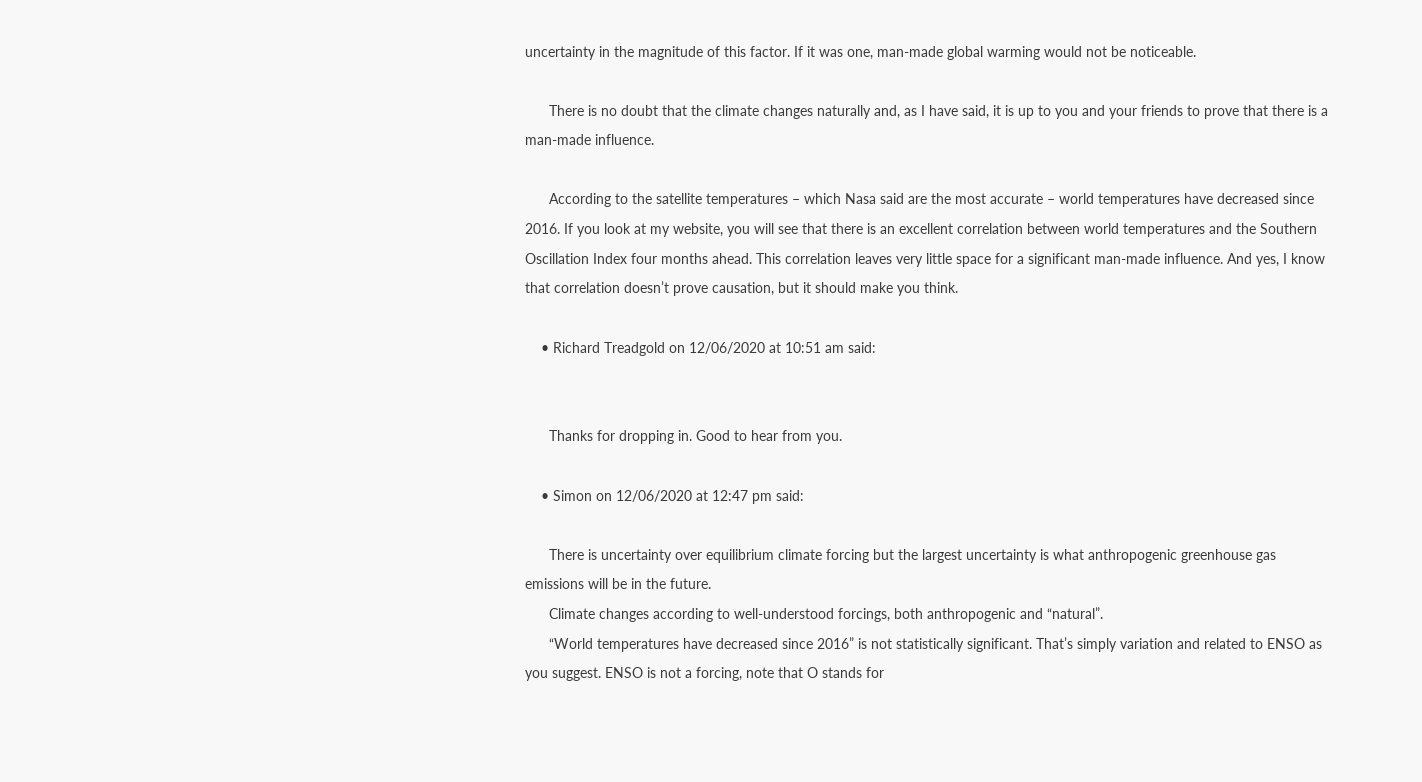uncertainty in the magnitude of this factor. If it was one, man-made global warming would not be noticeable.

      There is no doubt that the climate changes naturally and, as I have said, it is up to you and your friends to prove that there is a man-made influence.

      According to the satellite temperatures – which Nasa said are the most accurate – world temperatures have decreased since 2016. If you look at my website, you will see that there is an excellent correlation between world temperatures and the Southern Oscillation Index four months ahead. This correlation leaves very little space for a significant man-made influence. And yes, I know that correlation doesn’t prove causation, but it should make you think.

    • Richard Treadgold on 12/06/2020 at 10:51 am said:


      Thanks for dropping in. Good to hear from you.

    • Simon on 12/06/2020 at 12:47 pm said:

      There is uncertainty over equilibrium climate forcing but the largest uncertainty is what anthropogenic greenhouse gas emissions will be in the future.
      Climate changes according to well-understood forcings, both anthropogenic and “natural”.
      “World temperatures have decreased since 2016” is not statistically significant. That’s simply variation and related to ENSO as you suggest. ENSO is not a forcing, note that O stands for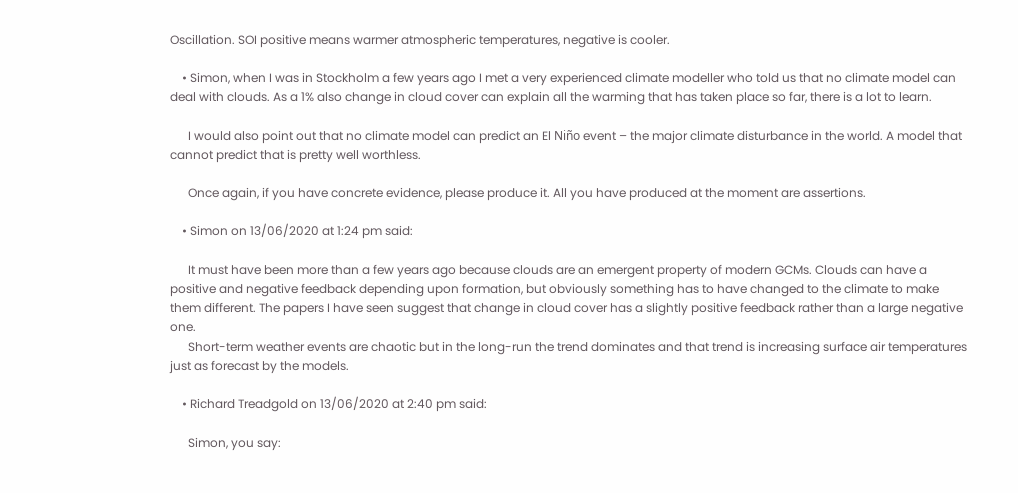Oscillation. SOI positive means warmer atmospheric temperatures, negative is cooler.

    • Simon, when I was in Stockholm a few years ago I met a very experienced climate modeller who told us that no climate model can deal with clouds. As a 1% also change in cloud cover can explain all the warming that has taken place so far, there is a lot to learn.

      I would also point out that no climate model can predict an El Niño event – the major climate disturbance in the world. A model that cannot predict that is pretty well worthless.

      Once again, if you have concrete evidence, please produce it. All you have produced at the moment are assertions.

    • Simon on 13/06/2020 at 1:24 pm said:

      It must have been more than a few years ago because clouds are an emergent property of modern GCMs. Clouds can have a positive and negative feedback depending upon formation, but obviously something has to have changed to the climate to make them different. The papers I have seen suggest that change in cloud cover has a slightly positive feedback rather than a large negative one.
      Short-term weather events are chaotic but in the long-run the trend dominates and that trend is increasing surface air temperatures just as forecast by the models.

    • Richard Treadgold on 13/06/2020 at 2:40 pm said:

      Simon, you say: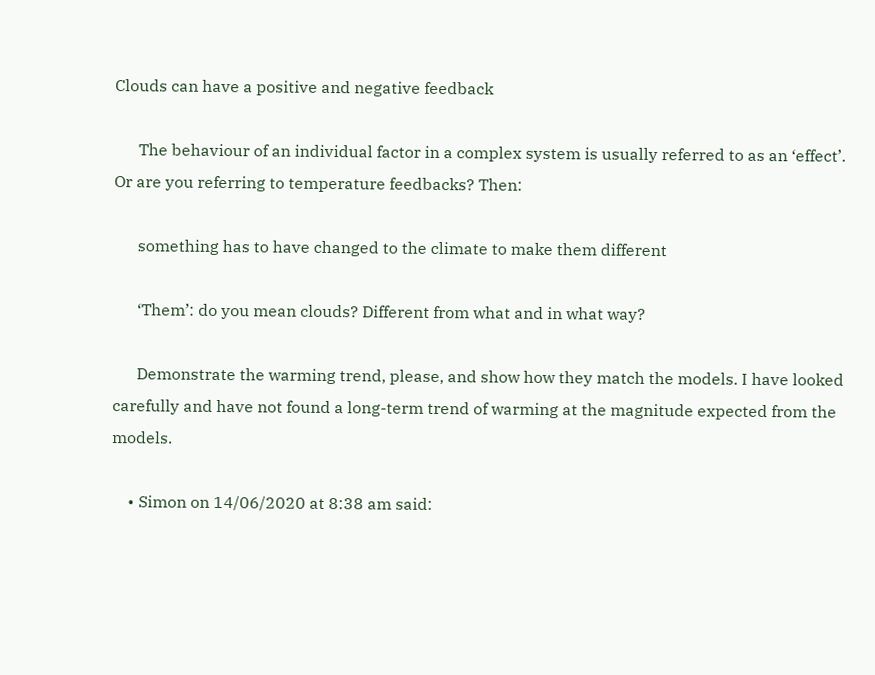Clouds can have a positive and negative feedback

      The behaviour of an individual factor in a complex system is usually referred to as an ‘effect’. Or are you referring to temperature feedbacks? Then:

      something has to have changed to the climate to make them different

      ‘Them’: do you mean clouds? Different from what and in what way?

      Demonstrate the warming trend, please, and show how they match the models. I have looked carefully and have not found a long-term trend of warming at the magnitude expected from the models.

    • Simon on 14/06/2020 at 8:38 am said: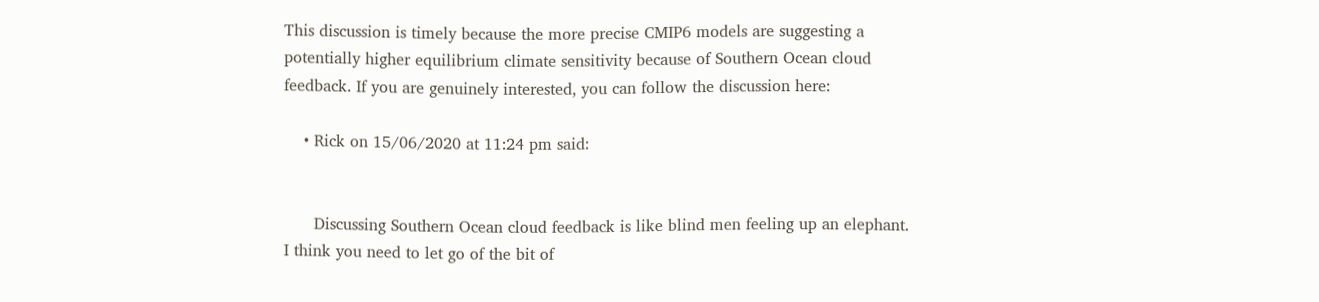This discussion is timely because the more precise CMIP6 models are suggesting a potentially higher equilibrium climate sensitivity because of Southern Ocean cloud feedback. If you are genuinely interested, you can follow the discussion here:

    • Rick on 15/06/2020 at 11:24 pm said:


      Discussing Southern Ocean cloud feedback is like blind men feeling up an elephant. I think you need to let go of the bit of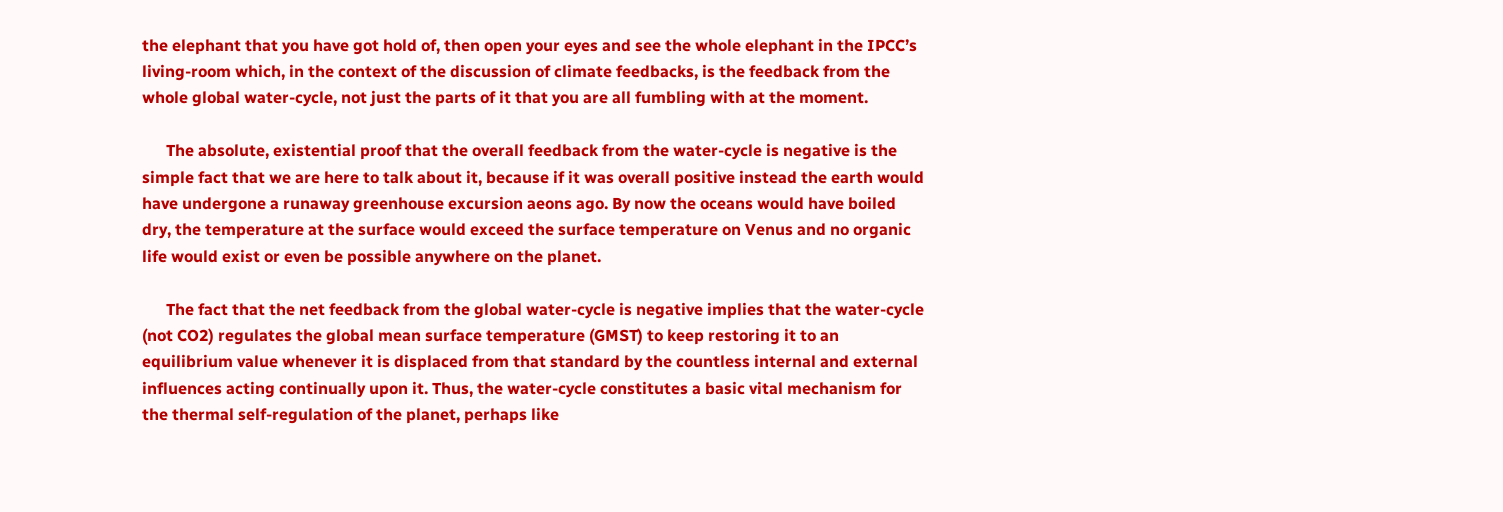the elephant that you have got hold of, then open your eyes and see the whole elephant in the IPCC’s living-room which, in the context of the discussion of climate feedbacks, is the feedback from the whole global water-cycle, not just the parts of it that you are all fumbling with at the moment.

      The absolute, existential proof that the overall feedback from the water-cycle is negative is the simple fact that we are here to talk about it, because if it was overall positive instead the earth would have undergone a runaway greenhouse excursion aeons ago. By now the oceans would have boiled dry, the temperature at the surface would exceed the surface temperature on Venus and no organic life would exist or even be possible anywhere on the planet.

      The fact that the net feedback from the global water-cycle is negative implies that the water-cycle (not CO2) regulates the global mean surface temperature (GMST) to keep restoring it to an equilibrium value whenever it is displaced from that standard by the countless internal and external influences acting continually upon it. Thus, the water-cycle constitutes a basic vital mechanism for the thermal self-regulation of the planet, perhaps like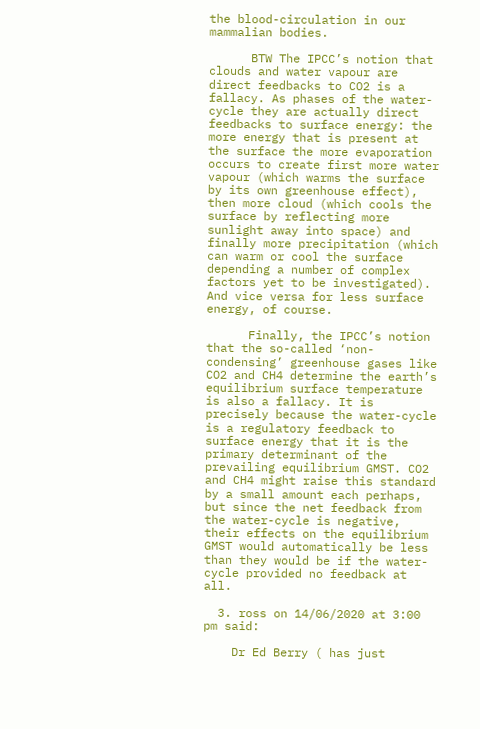the blood-circulation in our mammalian bodies.

      BTW The IPCC’s notion that clouds and water vapour are direct feedbacks to CO2 is a fallacy. As phases of the water-cycle they are actually direct feedbacks to surface energy: the more energy that is present at the surface the more evaporation occurs to create first more water vapour (which warms the surface by its own greenhouse effect), then more cloud (which cools the surface by reflecting more sunlight away into space) and finally more precipitation (which can warm or cool the surface depending a number of complex factors yet to be investigated). And vice versa for less surface energy, of course.

      Finally, the IPCC’s notion that the so-called ‘non-condensing’ greenhouse gases like CO2 and CH4 determine the earth’s equilibrium surface temperature is also a fallacy. It is precisely because the water-cycle is a regulatory feedback to surface energy that it is the primary determinant of the prevailing equilibrium GMST. CO2 and CH4 might raise this standard by a small amount each perhaps, but since the net feedback from the water-cycle is negative, their effects on the equilibrium GMST would automatically be less than they would be if the water-cycle provided no feedback at all.

  3. ross on 14/06/2020 at 3:00 pm said:

    Dr Ed Berry ( has just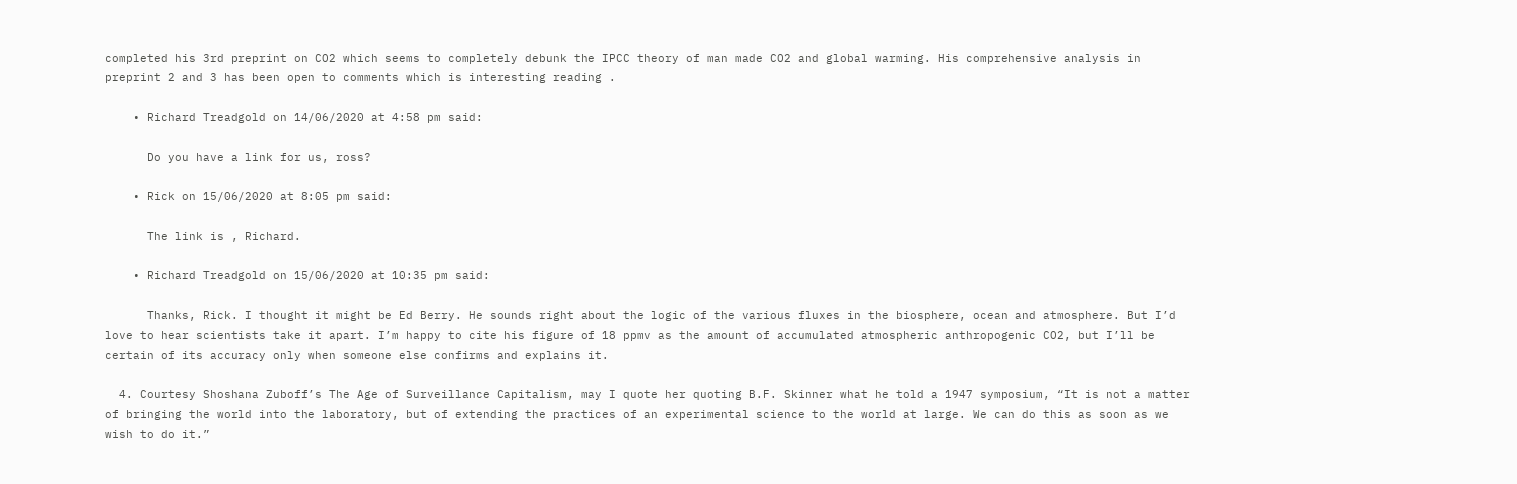completed his 3rd preprint on CO2 which seems to completely debunk the IPCC theory of man made CO2 and global warming. His comprehensive analysis in preprint 2 and 3 has been open to comments which is interesting reading .

    • Richard Treadgold on 14/06/2020 at 4:58 pm said:

      Do you have a link for us, ross?

    • Rick on 15/06/2020 at 8:05 pm said:

      The link is , Richard.

    • Richard Treadgold on 15/06/2020 at 10:35 pm said:

      Thanks, Rick. I thought it might be Ed Berry. He sounds right about the logic of the various fluxes in the biosphere, ocean and atmosphere. But I’d love to hear scientists take it apart. I’m happy to cite his figure of 18 ppmv as the amount of accumulated atmospheric anthropogenic CO2, but I’ll be certain of its accuracy only when someone else confirms and explains it.

  4. Courtesy Shoshana Zuboff’s The Age of Surveillance Capitalism, may I quote her quoting B.F. Skinner what he told a 1947 symposium, “It is not a matter of bringing the world into the laboratory, but of extending the practices of an experimental science to the world at large. We can do this as soon as we wish to do it.”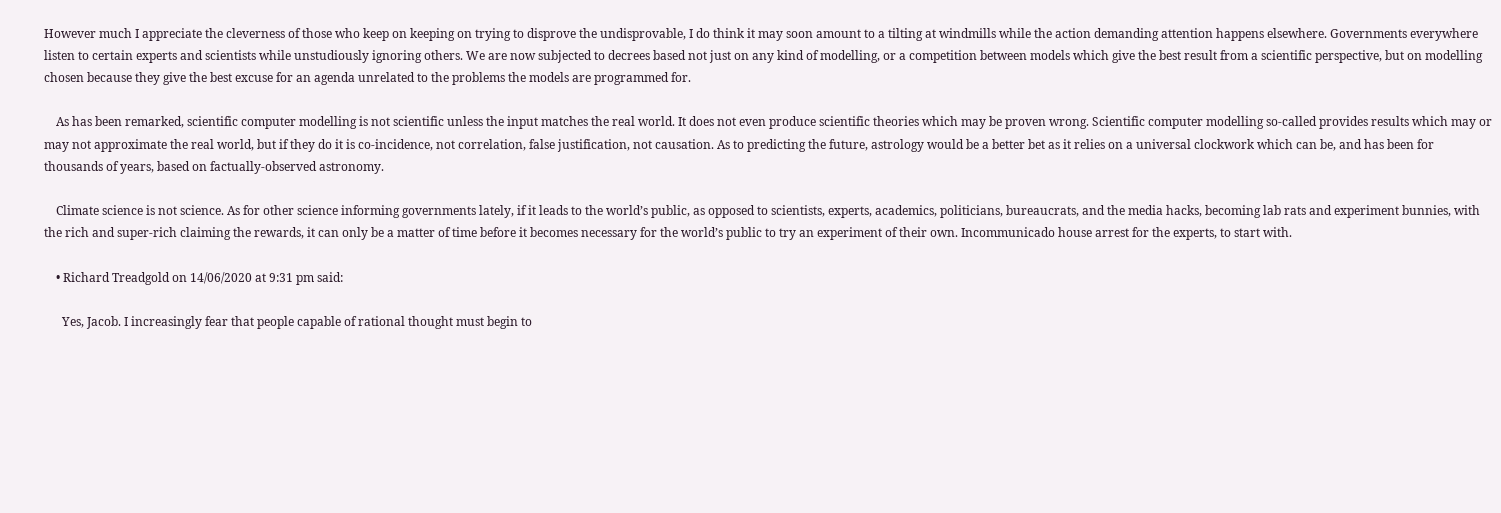However much I appreciate the cleverness of those who keep on keeping on trying to disprove the undisprovable, I do think it may soon amount to a tilting at windmills while the action demanding attention happens elsewhere. Governments everywhere listen to certain experts and scientists while unstudiously ignoring others. We are now subjected to decrees based not just on any kind of modelling, or a competition between models which give the best result from a scientific perspective, but on modelling chosen because they give the best excuse for an agenda unrelated to the problems the models are programmed for.

    As has been remarked, scientific computer modelling is not scientific unless the input matches the real world. It does not even produce scientific theories which may be proven wrong. Scientific computer modelling so-called provides results which may or may not approximate the real world, but if they do it is co-incidence, not correlation, false justification, not causation. As to predicting the future, astrology would be a better bet as it relies on a universal clockwork which can be, and has been for thousands of years, based on factually-observed astronomy.

    Climate science is not science. As for other science informing governments lately, if it leads to the world’s public, as opposed to scientists, experts, academics, politicians, bureaucrats, and the media hacks, becoming lab rats and experiment bunnies, with the rich and super-rich claiming the rewards, it can only be a matter of time before it becomes necessary for the world’s public to try an experiment of their own. Incommunicado house arrest for the experts, to start with.

    • Richard Treadgold on 14/06/2020 at 9:31 pm said:

      Yes, Jacob. I increasingly fear that people capable of rational thought must begin to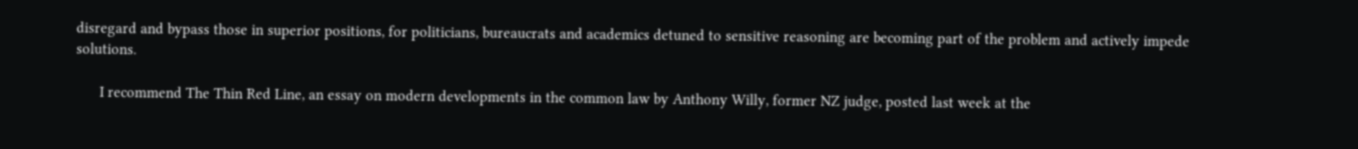disregard and bypass those in superior positions, for politicians, bureaucrats and academics detuned to sensitive reasoning are becoming part of the problem and actively impede solutions.

      I recommend The Thin Red Line, an essay on modern developments in the common law by Anthony Willy, former NZ judge, posted last week at the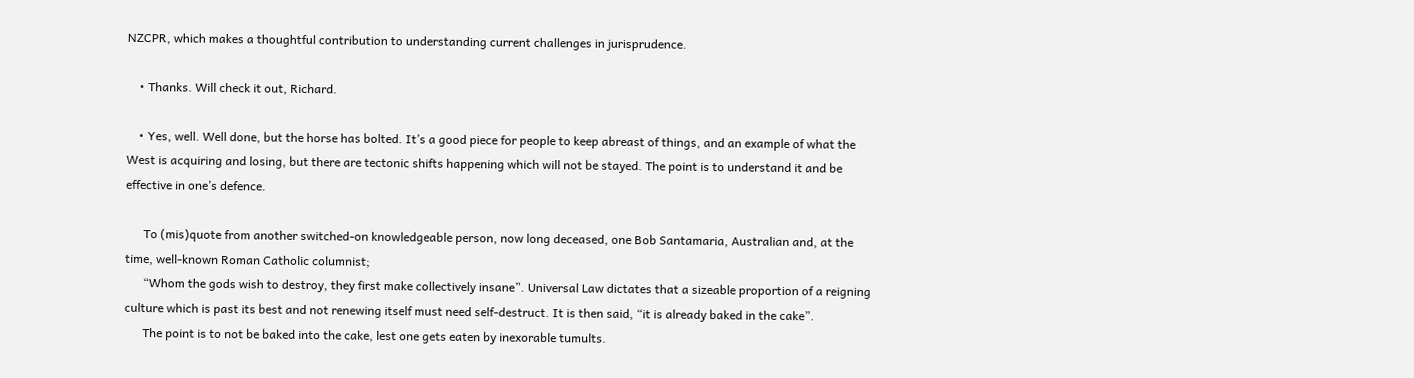NZCPR, which makes a thoughtful contribution to understanding current challenges in jurisprudence.

    • Thanks. Will check it out, Richard.

    • Yes, well. Well done, but the horse has bolted. It’s a good piece for people to keep abreast of things, and an example of what the West is acquiring and losing, but there are tectonic shifts happening which will not be stayed. The point is to understand it and be effective in one’s defence.

      To (mis)quote from another switched-on knowledgeable person, now long deceased, one Bob Santamaria, Australian and, at the time, well-known Roman Catholic columnist;
      “Whom the gods wish to destroy, they first make collectively insane”. Universal Law dictates that a sizeable proportion of a reigning culture which is past its best and not renewing itself must need self-destruct. It is then said, “it is already baked in the cake”.
      The point is to not be baked into the cake, lest one gets eaten by inexorable tumults.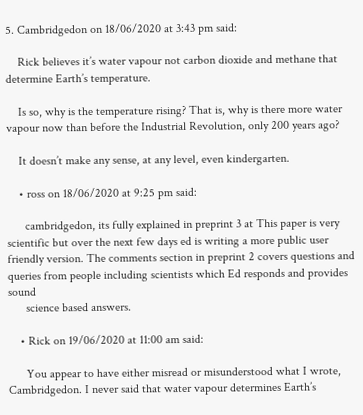5. Cambridgedon on 18/06/2020 at 3:43 pm said:

    Rick believes it’s water vapour not carbon dioxide and methane that determine Earth’s temperature.

    Is so, why is the temperature rising? That is, why is there more water vapour now than before the Industrial Revolution, only 200 years ago?

    It doesn’t make any sense, at any level, even kindergarten.

    • ross on 18/06/2020 at 9:25 pm said:

      cambridgedon, its fully explained in preprint 3 at This paper is very scientific but over the next few days ed is writing a more public user friendly version. The comments section in preprint 2 covers questions and queries from people including scientists which Ed responds and provides sound
      science based answers.

    • Rick on 19/06/2020 at 11:00 am said:

      You appear to have either misread or misunderstood what I wrote, Cambridgedon. I never said that water vapour determines Earth’s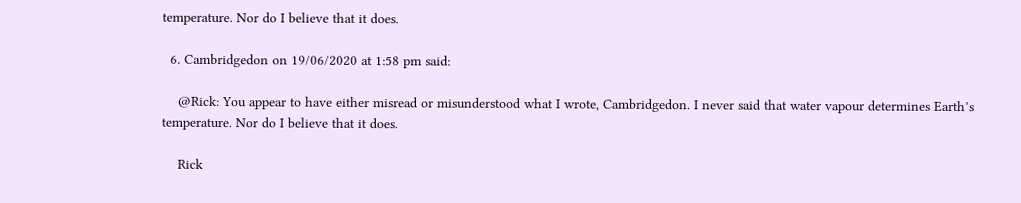temperature. Nor do I believe that it does.

  6. Cambridgedon on 19/06/2020 at 1:58 pm said:

    @Rick: You appear to have either misread or misunderstood what I wrote, Cambridgedon. I never said that water vapour determines Earth’s temperature. Nor do I believe that it does.

    Rick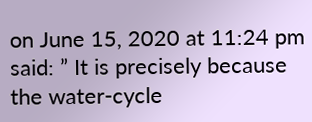on June 15, 2020 at 11:24 pm said: ” It is precisely because the water-cycle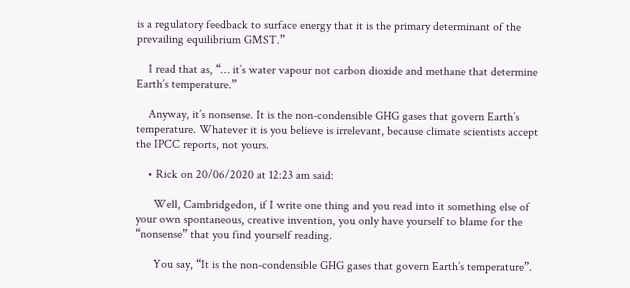is a regulatory feedback to surface energy that it is the primary determinant of the prevailing equilibrium GMST.”

    I read that as, “… it’s water vapour not carbon dioxide and methane that determine Earth’s temperature.”

    Anyway, it’s nonsense. It is the non-condensible GHG gases that govern Earth’s temperature. Whatever it is you believe is irrelevant, because climate scientists accept the IPCC reports, not yours.

    • Rick on 20/06/2020 at 12:23 am said:

      Well, Cambridgedon, if I write one thing and you read into it something else of your own spontaneous, creative invention, you only have yourself to blame for the “nonsense” that you find yourself reading.

      You say, “It is the non-condensible GHG gases that govern Earth’s temperature”.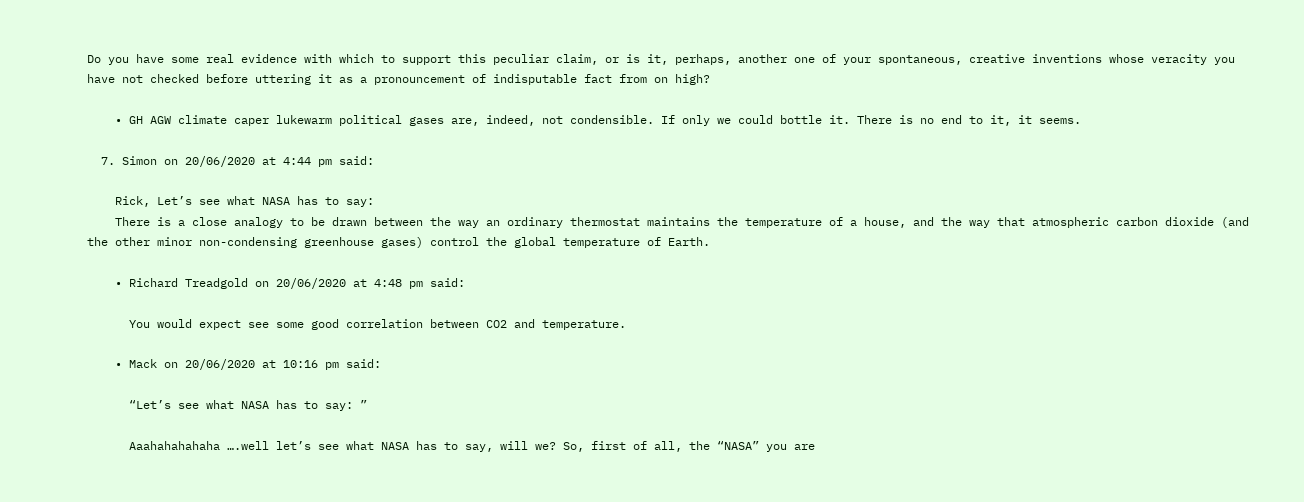Do you have some real evidence with which to support this peculiar claim, or is it, perhaps, another one of your spontaneous, creative inventions whose veracity you have not checked before uttering it as a pronouncement of indisputable fact from on high?

    • GH AGW climate caper lukewarm political gases are, indeed, not condensible. If only we could bottle it. There is no end to it, it seems.

  7. Simon on 20/06/2020 at 4:44 pm said:

    Rick, Let’s see what NASA has to say:
    There is a close analogy to be drawn between the way an ordinary thermostat maintains the temperature of a house, and the way that atmospheric carbon dioxide (and the other minor non-condensing greenhouse gases) control the global temperature of Earth.

    • Richard Treadgold on 20/06/2020 at 4:48 pm said:

      You would expect see some good correlation between CO2 and temperature.

    • Mack on 20/06/2020 at 10:16 pm said:

      “Let’s see what NASA has to say: ”

      Aaahahahahaha ….well let’s see what NASA has to say, will we? So, first of all, the “NASA” you are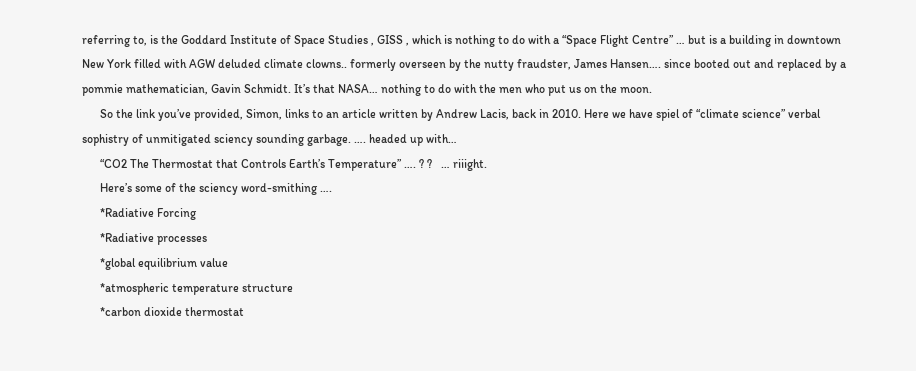referring to, is the Goddard Institute of Space Studies , GISS , which is nothing to do with a “Space Flight Centre” … but is a building in downtown New York filled with AGW deluded climate clowns.. formerly overseen by the nutty fraudster, James Hansen…. since booted out and replaced by a pommie mathematician, Gavin Schmidt. It’s that NASA… nothing to do with the men who put us on the moon.
      So the link you’ve provided, Simon, links to an article written by Andrew Lacis, back in 2010. Here we have spiel of “climate science” verbal sophistry of unmitigated sciency sounding garbage. …. headed up with…
      “CO2 The Thermostat that Controls Earth’s Temperature” …. ? ?   … riiight.
      Here’s some of the sciency word-smithing ….
      *Radiative Forcing
      *Radiative processes
      *global equilibrium value
      *atmospheric temperature structure
      *carbon dioxide thermostat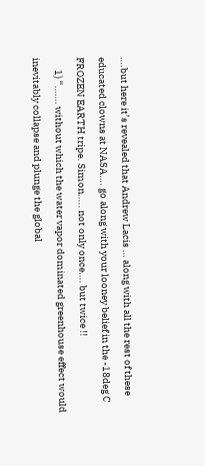….but here it’s revealed that Andrew Lacis … along with all the rest of these educated clowns at NASA…. go along with your looney belief in the -18deg C FROZEN EARTH tripe. Simon….. not only once…. but twice !!
      1) “……. without which the water vapor dominated greenhouse effect would inevitably collapse and plunge the global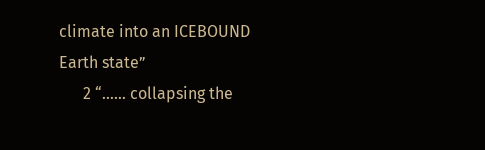climate into an ICEBOUND Earth state”
      2 “…… collapsing the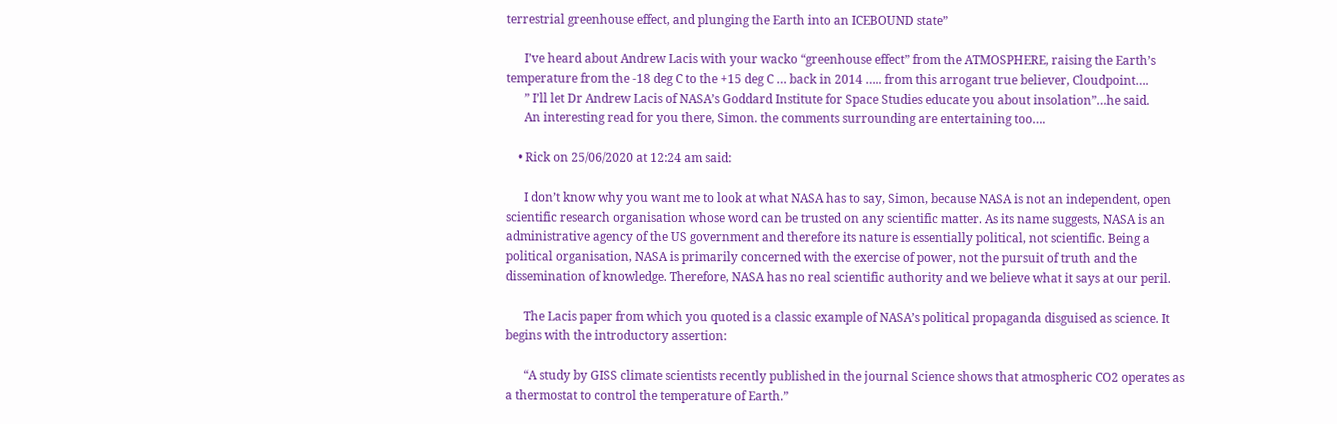terrestrial greenhouse effect, and plunging the Earth into an ICEBOUND state”

      I’ve heard about Andrew Lacis with your wacko “greenhouse effect” from the ATMOSPHERE, raising the Earth’s temperature from the -18 deg C to the +15 deg C … back in 2014 ….. from this arrogant true believer, Cloudpoint….
      ” I’ll let Dr Andrew Lacis of NASA’s Goddard Institute for Space Studies educate you about insolation”…he said.
      An interesting read for you there, Simon. the comments surrounding are entertaining too….

    • Rick on 25/06/2020 at 12:24 am said:

      I don’t know why you want me to look at what NASA has to say, Simon, because NASA is not an independent, open scientific research organisation whose word can be trusted on any scientific matter. As its name suggests, NASA is an administrative agency of the US government and therefore its nature is essentially political, not scientific. Being a political organisation, NASA is primarily concerned with the exercise of power, not the pursuit of truth and the dissemination of knowledge. Therefore, NASA has no real scientific authority and we believe what it says at our peril.

      The Lacis paper from which you quoted is a classic example of NASA’s political propaganda disguised as science. It begins with the introductory assertion:

      “A study by GISS climate scientists recently published in the journal Science shows that atmospheric CO2 operates as a thermostat to control the temperature of Earth.”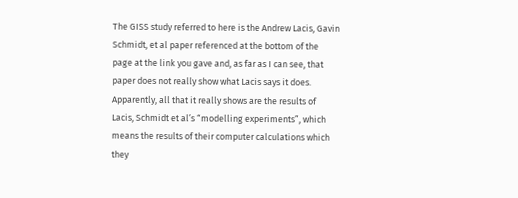The GISS study referred to here is the Andrew Lacis, Gavin Schmidt, et al paper referenced at the bottom of the page at the link you gave and, as far as I can see, that paper does not really show what Lacis says it does. Apparently, all that it really shows are the results of Lacis, Schmidt et al’s “modelling experiments”, which means the results of their computer calculations which they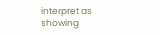interpret as showing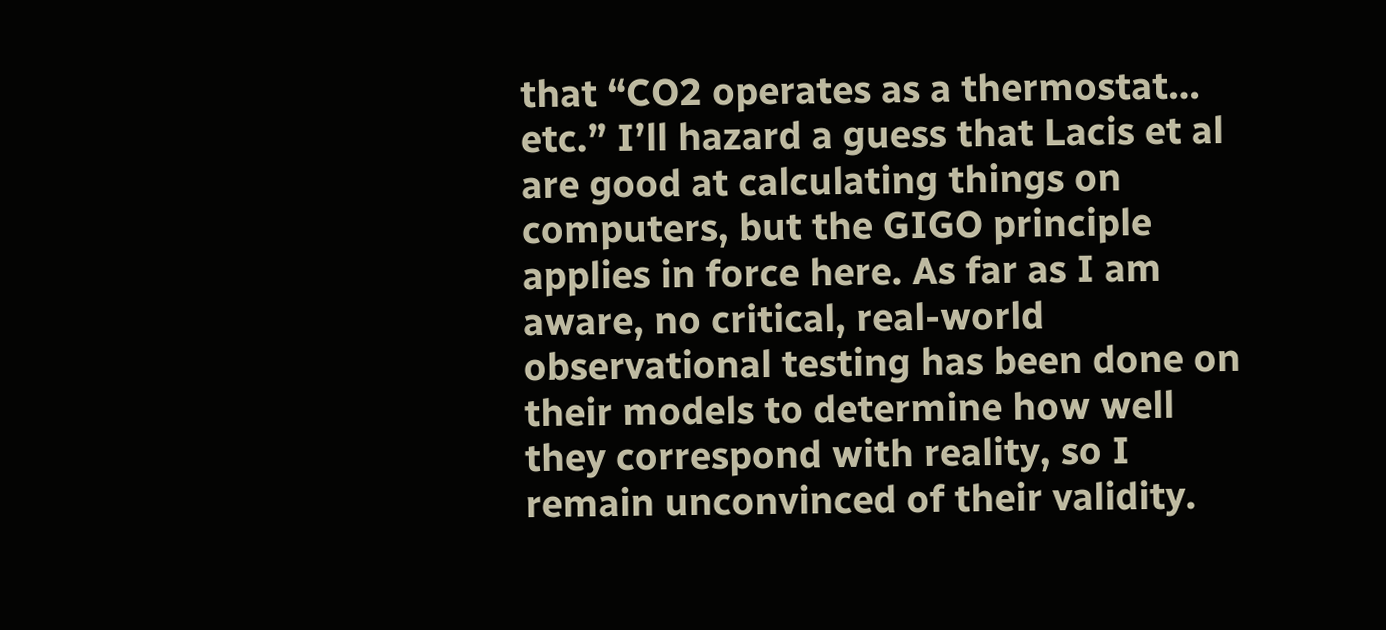that “CO2 operates as a thermostat… etc.” I’ll hazard a guess that Lacis et al are good at calculating things on computers, but the GIGO principle applies in force here. As far as I am aware, no critical, real-world observational testing has been done on their models to determine how well they correspond with reality, so I remain unconvinced of their validity.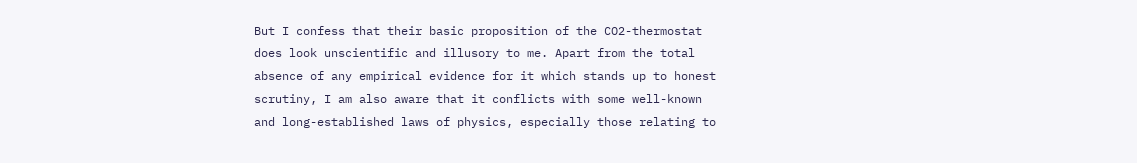But I confess that their basic proposition of the CO2-thermostat does look unscientific and illusory to me. Apart from the total absence of any empirical evidence for it which stands up to honest scrutiny, I am also aware that it conflicts with some well-known and long-established laws of physics, especially those relating to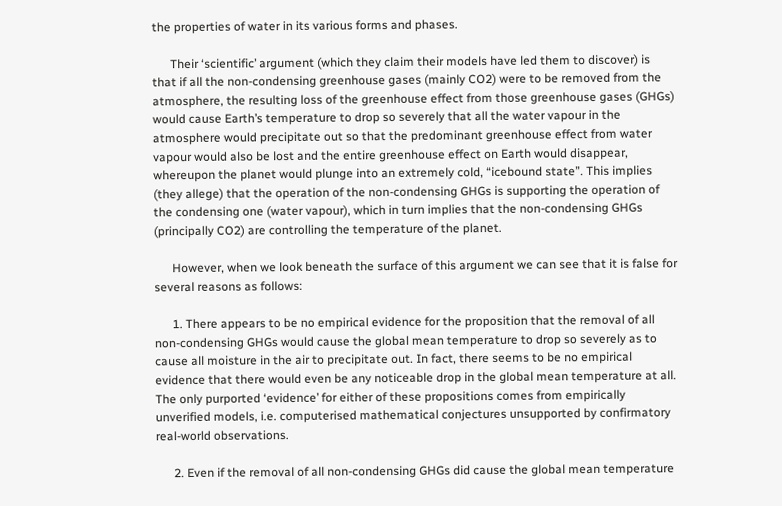the properties of water in its various forms and phases.

      Their ‘scientific’ argument (which they claim their models have led them to discover) is that if all the non-condensing greenhouse gases (mainly CO2) were to be removed from the atmosphere, the resulting loss of the greenhouse effect from those greenhouse gases (GHGs) would cause Earth’s temperature to drop so severely that all the water vapour in the atmosphere would precipitate out so that the predominant greenhouse effect from water vapour would also be lost and the entire greenhouse effect on Earth would disappear, whereupon the planet would plunge into an extremely cold, “icebound state”. This implies (they allege) that the operation of the non-condensing GHGs is supporting the operation of the condensing one (water vapour), which in turn implies that the non-condensing GHGs (principally CO2) are controlling the temperature of the planet.

      However, when we look beneath the surface of this argument we can see that it is false for several reasons as follows:

      1. There appears to be no empirical evidence for the proposition that the removal of all non-condensing GHGs would cause the global mean temperature to drop so severely as to cause all moisture in the air to precipitate out. In fact, there seems to be no empirical evidence that there would even be any noticeable drop in the global mean temperature at all. The only purported ‘evidence’ for either of these propositions comes from empirically unverified models, i.e. computerised mathematical conjectures unsupported by confirmatory real-world observations.

      2. Even if the removal of all non-condensing GHGs did cause the global mean temperature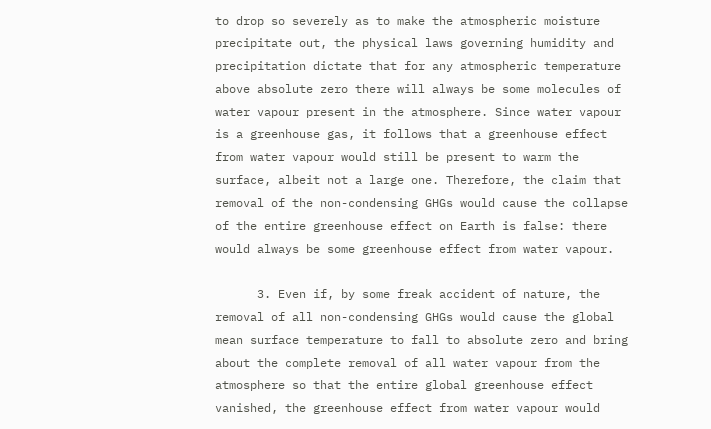to drop so severely as to make the atmospheric moisture precipitate out, the physical laws governing humidity and precipitation dictate that for any atmospheric temperature above absolute zero there will always be some molecules of water vapour present in the atmosphere. Since water vapour is a greenhouse gas, it follows that a greenhouse effect from water vapour would still be present to warm the surface, albeit not a large one. Therefore, the claim that removal of the non-condensing GHGs would cause the collapse of the entire greenhouse effect on Earth is false: there would always be some greenhouse effect from water vapour.

      3. Even if, by some freak accident of nature, the removal of all non-condensing GHGs would cause the global mean surface temperature to fall to absolute zero and bring about the complete removal of all water vapour from the atmosphere so that the entire global greenhouse effect vanished, the greenhouse effect from water vapour would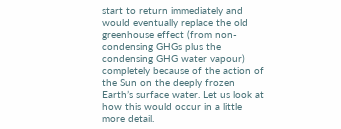start to return immediately and would eventually replace the old greenhouse effect (from non-condensing GHGs plus the condensing GHG water vapour) completely because of the action of the Sun on the deeply frozen Earth’s surface water. Let us look at how this would occur in a little more detail.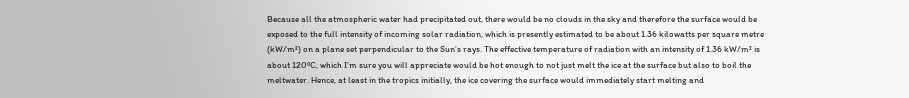Because all the atmospheric water had precipitated out, there would be no clouds in the sky and therefore the surface would be exposed to the full intensity of incoming solar radiation, which is presently estimated to be about 1.36 kilowatts per square metre (kW/m²) on a plane set perpendicular to the Sun’s rays. The effective temperature of radiation with an intensity of 1.36 kW/m² is about 120⁰C, which I’m sure you will appreciate would be hot enough to not just melt the ice at the surface but also to boil the meltwater. Hence, at least in the tropics initially, the ice covering the surface would immediately start melting and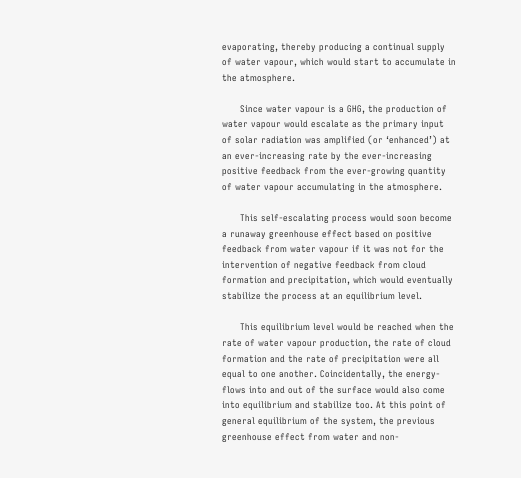evaporating, thereby producing a continual supply of water vapour, which would start to accumulate in the atmosphere.

      Since water vapour is a GHG, the production of water vapour would escalate as the primary input of solar radiation was amplified (or ‘enhanced’) at an ever-increasing rate by the ever-increasing positive feedback from the ever-growing quantity of water vapour accumulating in the atmosphere.

      This self-escalating process would soon become a runaway greenhouse effect based on positive feedback from water vapour if it was not for the intervention of negative feedback from cloud formation and precipitation, which would eventually stabilize the process at an equilibrium level.

      This equilibrium level would be reached when the rate of water vapour production, the rate of cloud formation and the rate of precipitation were all equal to one another. Coincidentally, the energy-flows into and out of the surface would also come into equilibrium and stabilize too. At this point of general equilibrium of the system, the previous greenhouse effect from water and non-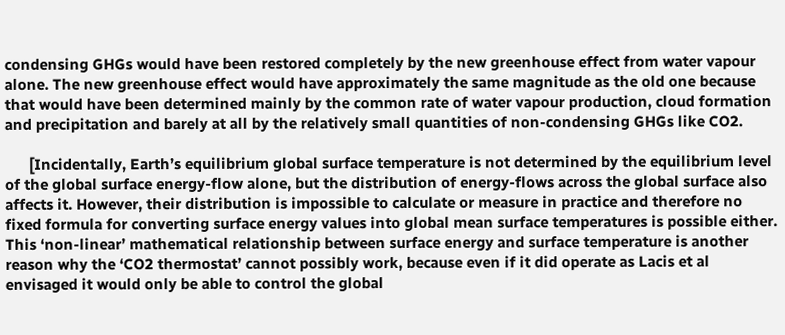condensing GHGs would have been restored completely by the new greenhouse effect from water vapour alone. The new greenhouse effect would have approximately the same magnitude as the old one because that would have been determined mainly by the common rate of water vapour production, cloud formation and precipitation and barely at all by the relatively small quantities of non-condensing GHGs like CO2.

      [Incidentally, Earth’s equilibrium global surface temperature is not determined by the equilibrium level of the global surface energy-flow alone, but the distribution of energy-flows across the global surface also affects it. However, their distribution is impossible to calculate or measure in practice and therefore no fixed formula for converting surface energy values into global mean surface temperatures is possible either. This ‘non-linear’ mathematical relationship between surface energy and surface temperature is another reason why the ‘CO2 thermostat’ cannot possibly work, because even if it did operate as Lacis et al envisaged it would only be able to control the global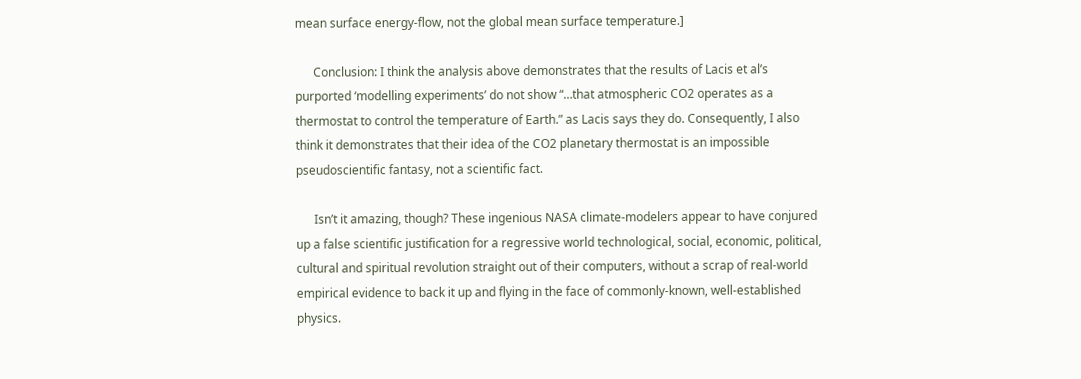mean surface energy-flow, not the global mean surface temperature.]

      Conclusion: I think the analysis above demonstrates that the results of Lacis et al’s purported ‘modelling experiments’ do not show “…that atmospheric CO2 operates as a thermostat to control the temperature of Earth.” as Lacis says they do. Consequently, I also think it demonstrates that their idea of the CO2 planetary thermostat is an impossible pseudoscientific fantasy, not a scientific fact.

      Isn’t it amazing, though? These ingenious NASA climate-modelers appear to have conjured up a false scientific justification for a regressive world technological, social, economic, political, cultural and spiritual revolution straight out of their computers, without a scrap of real-world empirical evidence to back it up and flying in the face of commonly-known, well-established physics.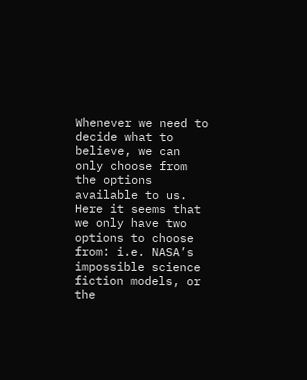Whenever we need to decide what to believe, we can only choose from the options available to us. Here it seems that we only have two options to choose from: i.e. NASA’s impossible science fiction models, or the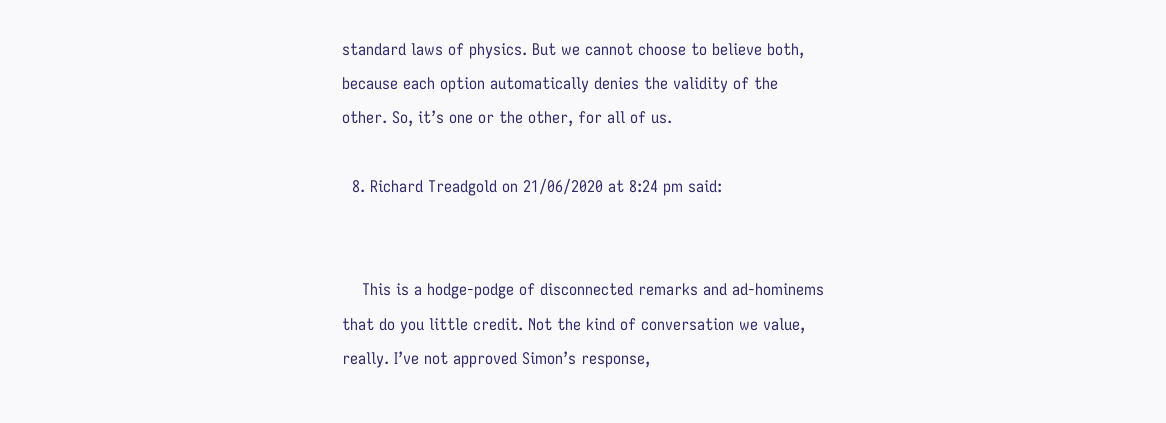standard laws of physics. But we cannot choose to believe both, because each option automatically denies the validity of the other. So, it’s one or the other, for all of us.

  8. Richard Treadgold on 21/06/2020 at 8:24 pm said:


    This is a hodge-podge of disconnected remarks and ad-hominems that do you little credit. Not the kind of conversation we value, really. I’ve not approved Simon’s response,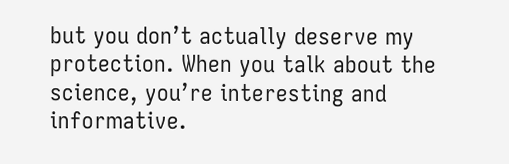but you don’t actually deserve my protection. When you talk about the science, you’re interesting and informative.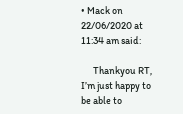• Mack on 22/06/2020 at 11:34 am said:

      Thankyou RT, I’m just happy to be able to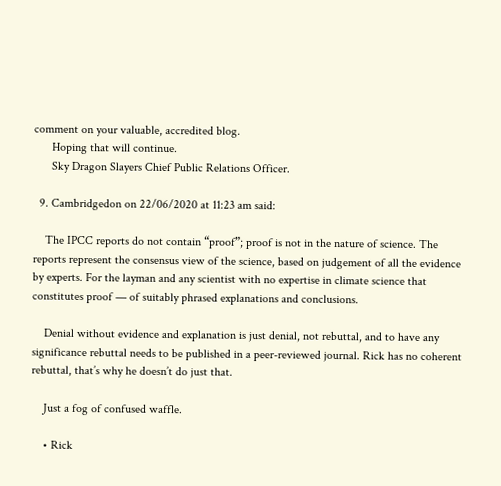comment on your valuable, accredited blog.
      Hoping that will continue.
      Sky Dragon Slayers Chief Public Relations Officer.

  9. Cambridgedon on 22/06/2020 at 11:23 am said:

    The IPCC reports do not contain “proof”; proof is not in the nature of science. The reports represent the consensus view of the science, based on judgement of all the evidence by experts. For the layman and any scientist with no expertise in climate science that constitutes proof — of suitably phrased explanations and conclusions.

    Denial without evidence and explanation is just denial, not rebuttal, and to have any significance rebuttal needs to be published in a peer-reviewed journal. Rick has no coherent rebuttal, that’s why he doesn’t do just that.

    Just a fog of confused waffle.

    • Rick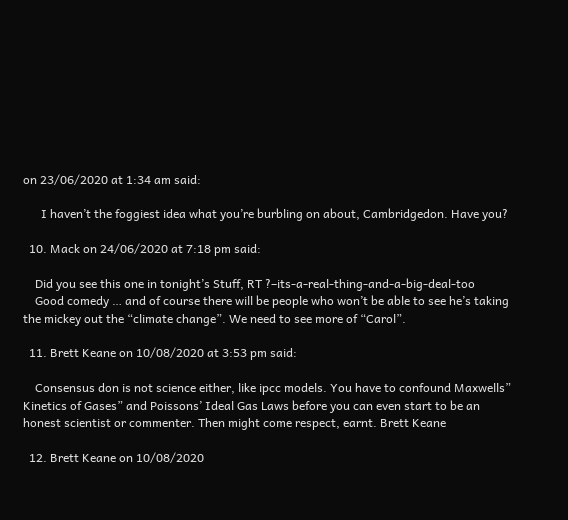on 23/06/2020 at 1:34 am said:

      I haven’t the foggiest idea what you’re burbling on about, Cambridgedon. Have you?

  10. Mack on 24/06/2020 at 7:18 pm said:

    Did you see this one in tonight’s Stuff, RT ?–its-a-real-thing-and-a-big-deal-too
    Good comedy … and of course there will be people who won’t be able to see he’s taking the mickey out the “climate change”. We need to see more of “Carol”.

  11. Brett Keane on 10/08/2020 at 3:53 pm said:

    Consensus don is not science either, like ipcc models. You have to confound Maxwells” Kinetics of Gases” and Poissons’ Ideal Gas Laws before you can even start to be an honest scientist or commenter. Then might come respect, earnt. Brett Keane

  12. Brett Keane on 10/08/2020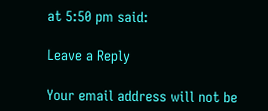at 5:50 pm said:

Leave a Reply

Your email address will not be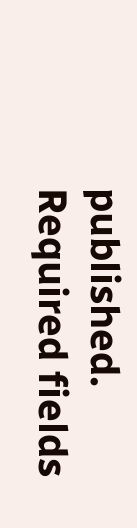published. Required fields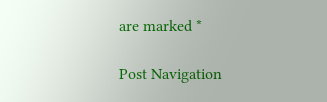are marked *

Post Navigation